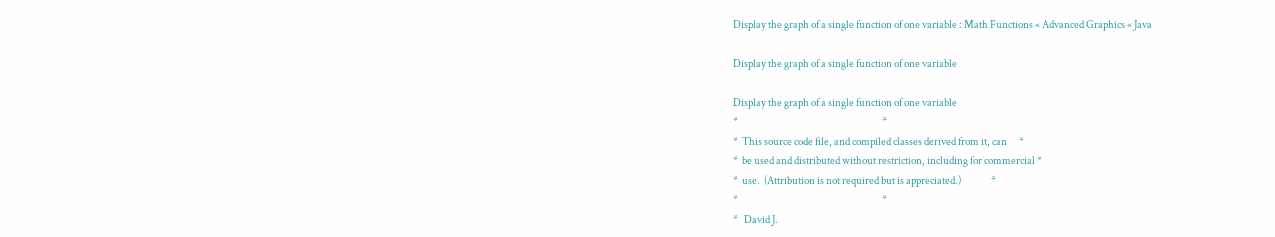Display the graph of a single function of one variable : Math Functions « Advanced Graphics « Java

Display the graph of a single function of one variable

Display the graph of a single function of one variable
*                                                                        *
*  This source code file, and compiled classes derived from it, can      *
*  be used and distributed without restriction, including for commercial *
*  use.  (Attribution is not required but is appreciated.)               *
*                                                                        *
*   David J.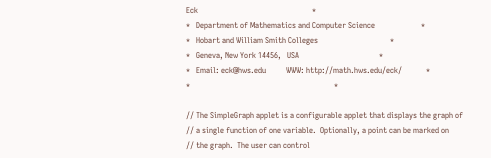Eck                                                         *
*   Department of Mathematics and Computer Science                       *
*   Hobart and William Smith Colleges                                    *
*   Geneva, New York 14456,   USA                                        *
*   Email: eck@hws.edu          WWW: http://math.hws.edu/eck/            *
*                                                                        *

// The SimpleGraph applet is a configurable applet that displays the graph of
// a single function of one variable.  Optionally, a point can be marked on
// the graph.  The user can control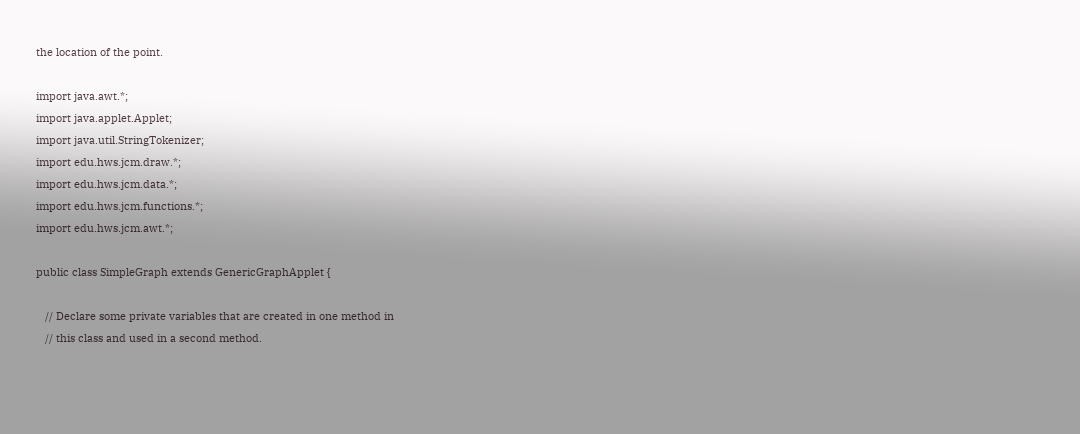the location of the point.

import java.awt.*;
import java.applet.Applet;
import java.util.StringTokenizer;
import edu.hws.jcm.draw.*;
import edu.hws.jcm.data.*;
import edu.hws.jcm.functions.*;
import edu.hws.jcm.awt.*;

public class SimpleGraph extends GenericGraphApplet {

   // Declare some private variables that are created in one method in
   // this class and used in a second method.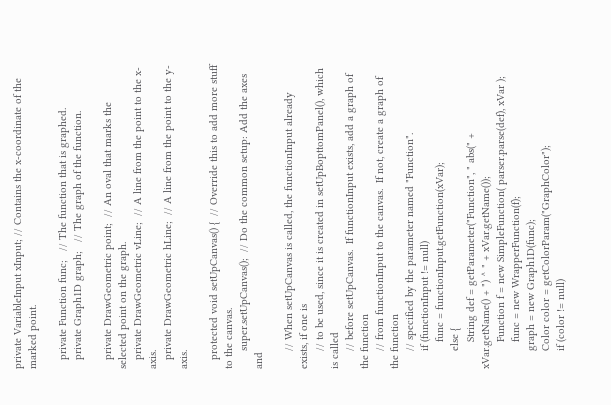private VariableInput xInput; // Contains the x-coordinate of the marked point.

   private Function func;   // The function that is graphed.
   private Graph1D graph;   // The graph of the function.

   private DrawGeometric point;  // An oval that marks the selected point on the graph.
   private DrawGeometric vLine;  // A line from the point to the x-axis.
   private DrawGeometric hLine;  // A line from the point to the y-axis.

   protected void setUpCanvas() {  // Override this to add more stuff to the canvas.
      super.setUpCanvas();  // Do the common setup: Add the axes and

      // When setUpCanvas is called, the functionInput already exists, if one is
      // to be used, since it is created in setUpBopttomPanel(), which is called
      // before setUpCanvas.  If functionInput exists, add a graph of the function
      // from functionInput to the canvas.  If not, create a graph of the function
      // specified by the parameter named "Function".
      if (functionInput != null)
         func = functionInput.getFunction(xVar);
      else {
         String def = getParameter("Function", " abs(" + xVar.getName() + ") ^ " + xVar.getName());
         Function f = new SimpleFunction( parser.parse(def), xVar );
         func = new WrapperFunction(f);
      graph = new Graph1D(func);
      Color color = getColorParam("GraphColor");
      if (color != null)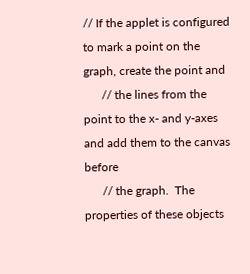// If the applet is configured to mark a point on the graph, create the point and
      // the lines from the point to the x- and y-axes and add them to the canvas before
      // the graph.  The properties of these objects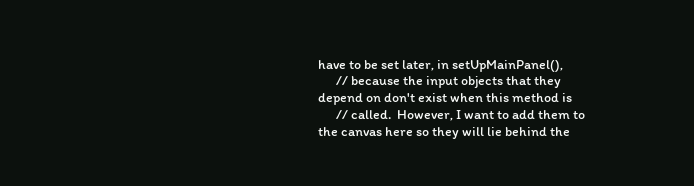have to be set later, in setUpMainPanel(),
      // because the input objects that they depend on don't exist when this method is
      // called.  However, I want to add them to the canvas here so they will lie behind the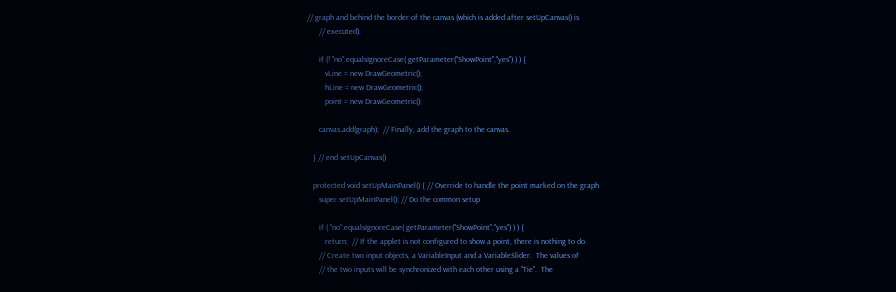// graph and behind the border of the canvas (which is added after setUpCanvas() is
      // executed).

      if (! "no".equalsIgnoreCase( getParameter("ShowPoint","yes") ) ) {
         vLine = new DrawGeometric();
         hLine = new DrawGeometric();
         point = new DrawGeometric();

      canvas.add(graph);  // Finally, add the graph to the canvas.

   } // end setUpCanvas()

   protected void setUpMainPanel() { // Override to handle the point marked on the graph
      super.setUpMainPanel(); // Do the common setup

      if ( "no".equalsIgnoreCase( getParameter("ShowPoint","yes") ) ) {
         return;  // If the applet is not configured to show a point, there is nothing to do.
      // Create two input objects, a VariableInput and a VariableSlider.  The values of
      // the two inputs will be synchronized with each other using a "Tie".  The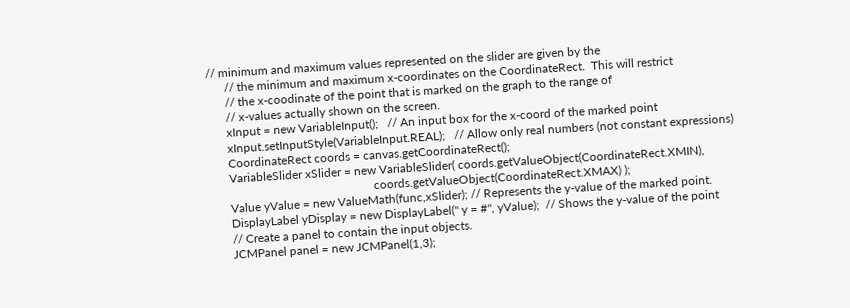// minimum and maximum values represented on the slider are given by the
      // the minimum and maximum x-coordinates on the CoordinateRect.  This will restrict
      // the x-coodinate of the point that is marked on the graph to the range of
      // x-values actually shown on the screen.
      xInput = new VariableInput();   // An input box for the x-coord of the marked point
      xInput.setInputStyle(VariableInput.REAL);   // Allow only real numbers (not constant expressions)
      CoordinateRect coords = canvas.getCoordinateRect();
      VariableSlider xSlider = new VariableSlider( coords.getValueObject(CoordinateRect.XMIN),
                                                      coords.getValueObject(CoordinateRect.XMAX) );
      Value yValue = new ValueMath(func,xSlider); // Represents the y-value of the marked point.
      DisplayLabel yDisplay = new DisplayLabel(" y = #", yValue);  // Shows the y-value of the point
      // Create a panel to contain the input objects.
      JCMPanel panel = new JCMPanel(1,3);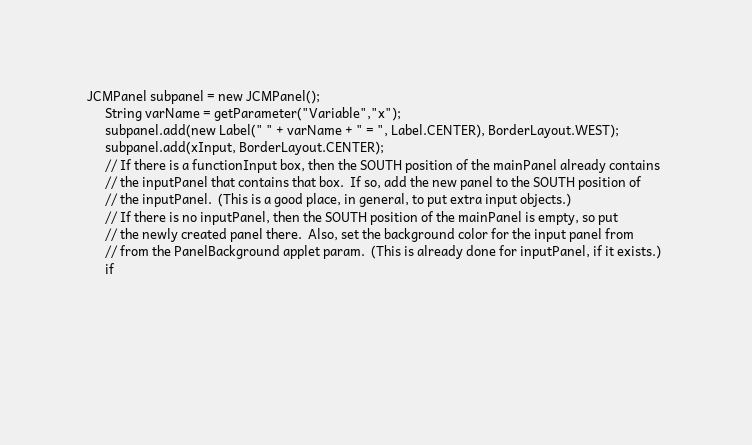JCMPanel subpanel = new JCMPanel();
      String varName = getParameter("Variable","x");
      subpanel.add(new Label(" " + varName + " = ", Label.CENTER), BorderLayout.WEST);
      subpanel.add(xInput, BorderLayout.CENTER);
      // If there is a functionInput box, then the SOUTH position of the mainPanel already contains
      // the inputPanel that contains that box.  If so, add the new panel to the SOUTH position of
      // the inputPanel.  (This is a good place, in general, to put extra input objects.)
      // If there is no inputPanel, then the SOUTH position of the mainPanel is empty, so put
      // the newly created panel there.  Also, set the background color for the input panel from
      // from the PanelBackground applet param.  (This is already done for inputPanel, if it exists.)
      if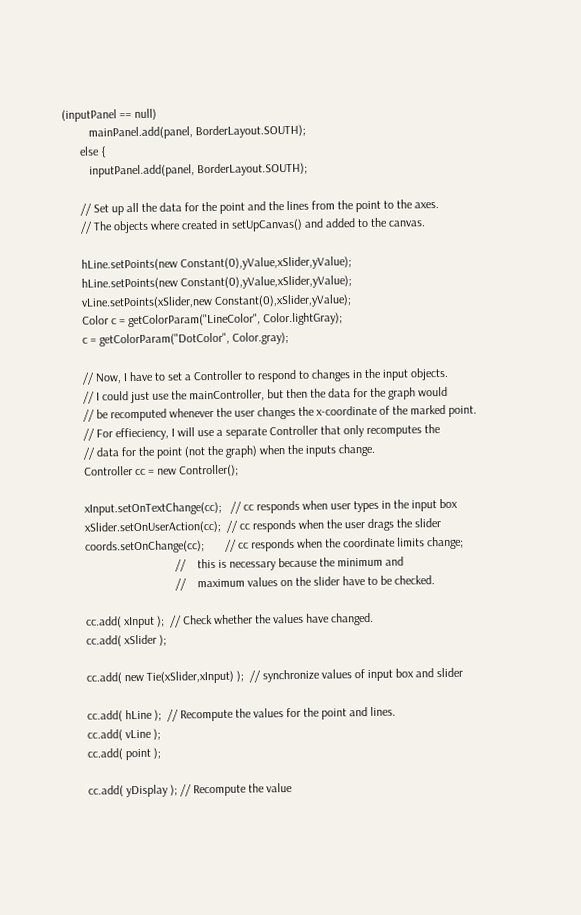(inputPanel == null)
         mainPanel.add(panel, BorderLayout.SOUTH);
      else {
         inputPanel.add(panel, BorderLayout.SOUTH);

      // Set up all the data for the point and the lines from the point to the axes.
      // The objects where created in setUpCanvas() and added to the canvas.

      hLine.setPoints(new Constant(0),yValue,xSlider,yValue);
      hLine.setPoints(new Constant(0),yValue,xSlider,yValue);
      vLine.setPoints(xSlider,new Constant(0),xSlider,yValue);
      Color c = getColorParam("LineColor", Color.lightGray);
      c = getColorParam("DotColor", Color.gray);

      // Now, I have to set a Controller to respond to changes in the input objects.
      // I could just use the mainController, but then the data for the graph would
      // be recomputed whenever the user changes the x-coordinate of the marked point.
      // For effieciency, I will use a separate Controller that only recomputes the
      // data for the point (not the graph) when the inputs change.
      Controller cc = new Controller();

      xInput.setOnTextChange(cc);   // cc responds when user types in the input box
      xSlider.setOnUserAction(cc);  // cc responds when the user drags the slider
      coords.setOnChange(cc);       // cc responds when the coordinate limits change;
                                    //    this is necessary because the minimum and
                                    //    maximum values on the slider have to be checked.

      cc.add( xInput );  // Check whether the values have changed.
      cc.add( xSlider );

      cc.add( new Tie(xSlider,xInput) );  // synchronize values of input box and slider

      cc.add( hLine );  // Recompute the values for the point and lines.
      cc.add( vLine );
      cc.add( point );

      cc.add( yDisplay ); // Recompute the value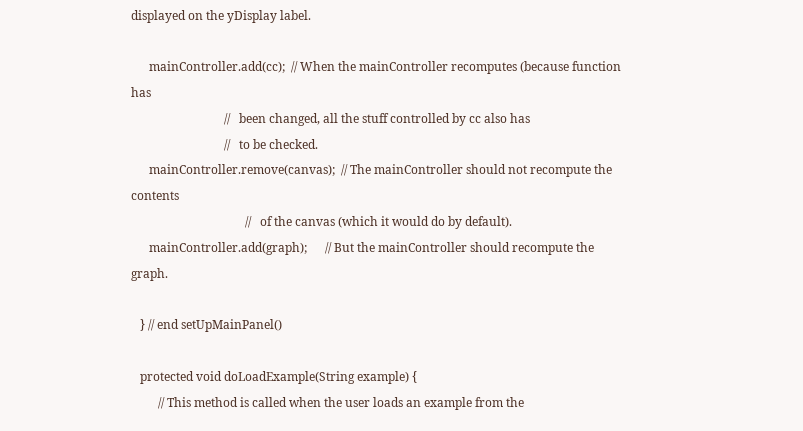displayed on the yDisplay label.

      mainController.add(cc);  // When the mainController recomputes (because function has
                               //   been changed, all the stuff controlled by cc also has
                               //   to be checked.
      mainController.remove(canvas);  // The mainController should not recompute the contents
                                      //   of the canvas (which it would do by default).
      mainController.add(graph);      // But the mainController should recompute the graph.

   } // end setUpMainPanel()

   protected void doLoadExample(String example) {
         // This method is called when the user loads an example from the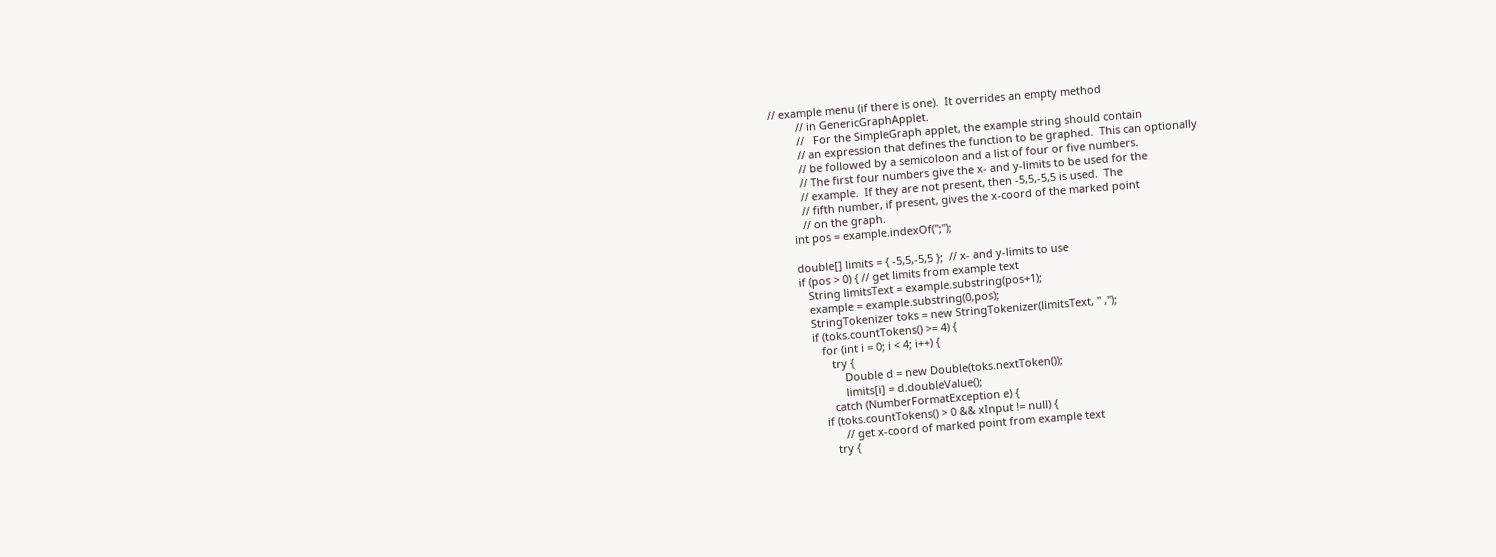// example menu (if there is one).  It overrides an empty method
         // in GenericGraphApplet.
         //   For the SimpleGraph applet, the example string should contain
         // an expression that defines the function to be graphed.  This can optionally
         // be followed by a semicoloon and a list of four or five numbers.
         // The first four numbers give the x- and y-limits to be used for the
         // example.  If they are not present, then -5,5,-5,5 is used.  The
         // fifth number, if present, gives the x-coord of the marked point
         // on the graph.
      int pos = example.indexOf(";");

      double[] limits = { -5,5,-5,5 };  // x- and y-limits to use
      if (pos > 0) { // get limits from example text
         String limitsText = example.substring(pos+1);
         example = example.substring(0,pos);
         StringTokenizer toks = new StringTokenizer(limitsText, " ,");
         if (toks.countTokens() >= 4) {
            for (int i = 0; i < 4; i++) {
               try {
                   Double d = new Double(toks.nextToken());
                   limits[i] = d.doubleValue();
               catch (NumberFormatException e) {
            if (toks.countTokens() > 0 && xInput != null) {
                  // get x-coord of marked point from example text
               try {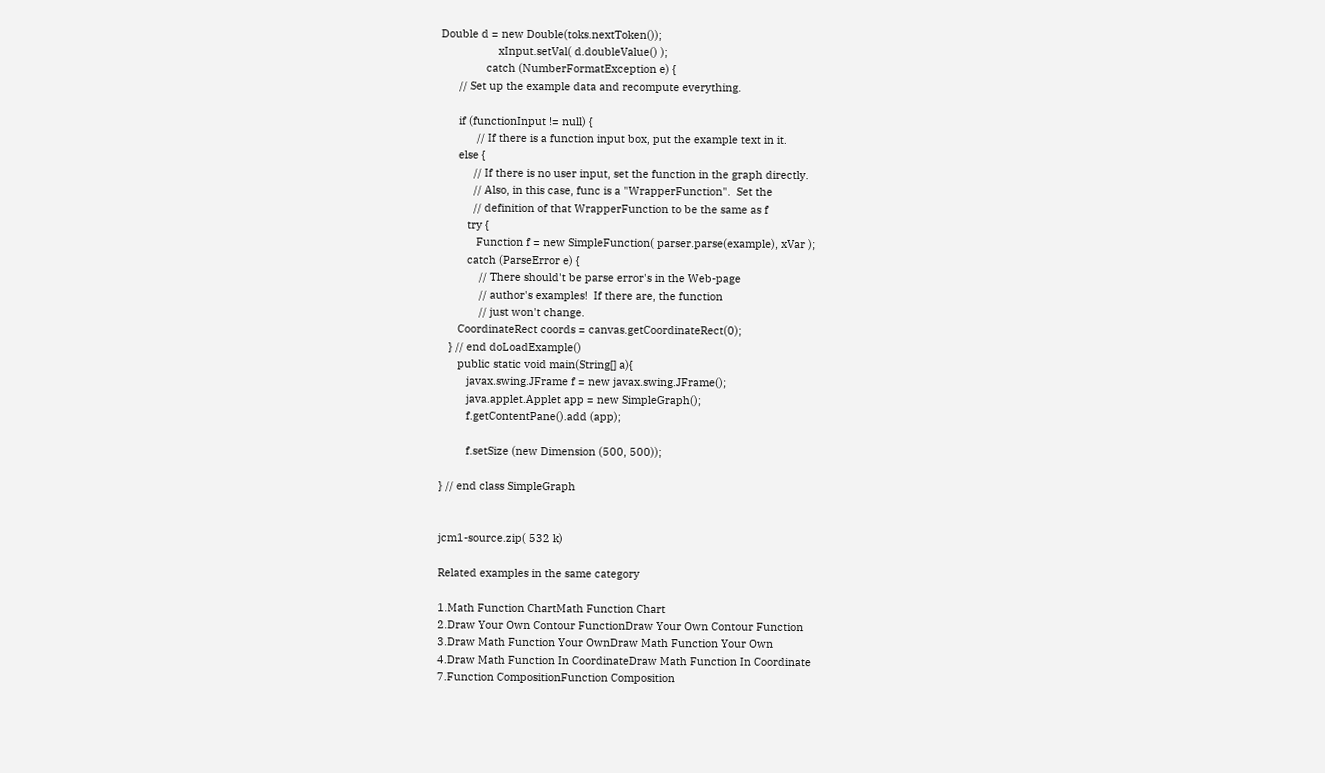Double d = new Double(toks.nextToken());
                   xInput.setVal( d.doubleValue() );
               catch (NumberFormatException e) {
      // Set up the example data and recompute everything.

      if (functionInput != null) {
            // If there is a function input box, put the example text in it.
      else {
           // If there is no user input, set the function in the graph directly.
           // Also, in this case, func is a "WrapperFunction".  Set the
           // definition of that WrapperFunction to be the same as f
         try {
            Function f = new SimpleFunction( parser.parse(example), xVar );
         catch (ParseError e) {
             // There should't be parse error's in the Web-page
             // author's examples!  If there are, the function
             // just won't change.
      CoordinateRect coords = canvas.getCoordinateRect(0);
   } // end doLoadExample()
      public static void main(String[] a){
         javax.swing.JFrame f = new javax.swing.JFrame();
         java.applet.Applet app = new SimpleGraph();
         f.getContentPane().add (app);

         f.setSize (new Dimension (500, 500));

} // end class SimpleGraph


jcm1-source.zip( 532 k)

Related examples in the same category

1.Math Function ChartMath Function Chart
2.Draw Your Own Contour FunctionDraw Your Own Contour Function
3.Draw Math Function Your OwnDraw Math Function Your Own
4.Draw Math Function In CoordinateDraw Math Function In Coordinate
7.Function CompositionFunction Composition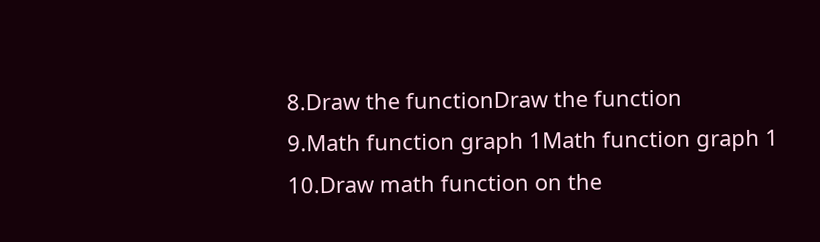8.Draw the functionDraw the function
9.Math function graph 1Math function graph 1
10.Draw math function on the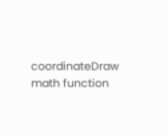coordinateDraw math function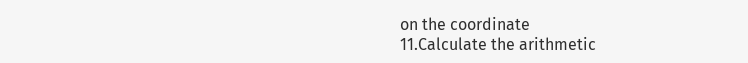on the coordinate
11.Calculate the arithmetic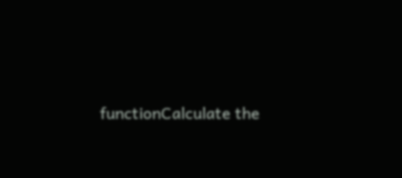functionCalculate the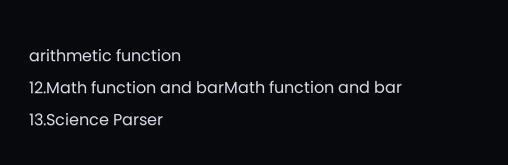arithmetic function
12.Math function and barMath function and bar
13.Science Parser